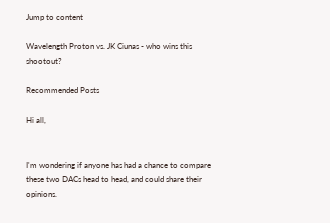Jump to content

Wavelength Proton vs. JK Ciunas - who wins this shootout?

Recommended Posts

Hi all,


I'm wondering if anyone has had a chance to compare these two DACs head to head, and could share their opinions.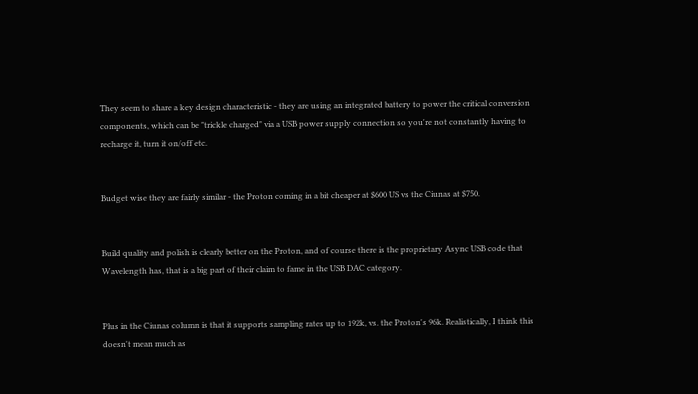They seem to share a key design characteristic - they are using an integrated battery to power the critical conversion components, which can be "trickle charged" via a USB power supply connection so you're not constantly having to recharge it, turn it on/off etc.


Budget wise they are fairly similar - the Proton coming in a bit cheaper at $600 US vs the Ciunas at $750.


Build quality and polish is clearly better on the Proton, and of course there is the proprietary Async USB code that Wavelength has, that is a big part of their claim to fame in the USB DAC category.


Plus in the Ciunas column is that it supports sampling rates up to 192k, vs. the Proton's 96k. Realistically, I think this doesn't mean much as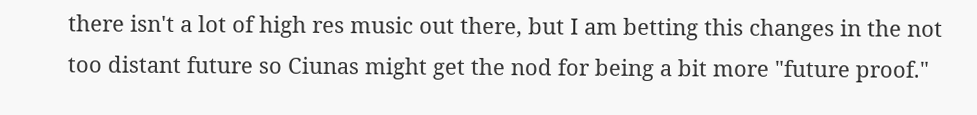there isn't a lot of high res music out there, but I am betting this changes in the not too distant future so Ciunas might get the nod for being a bit more "future proof."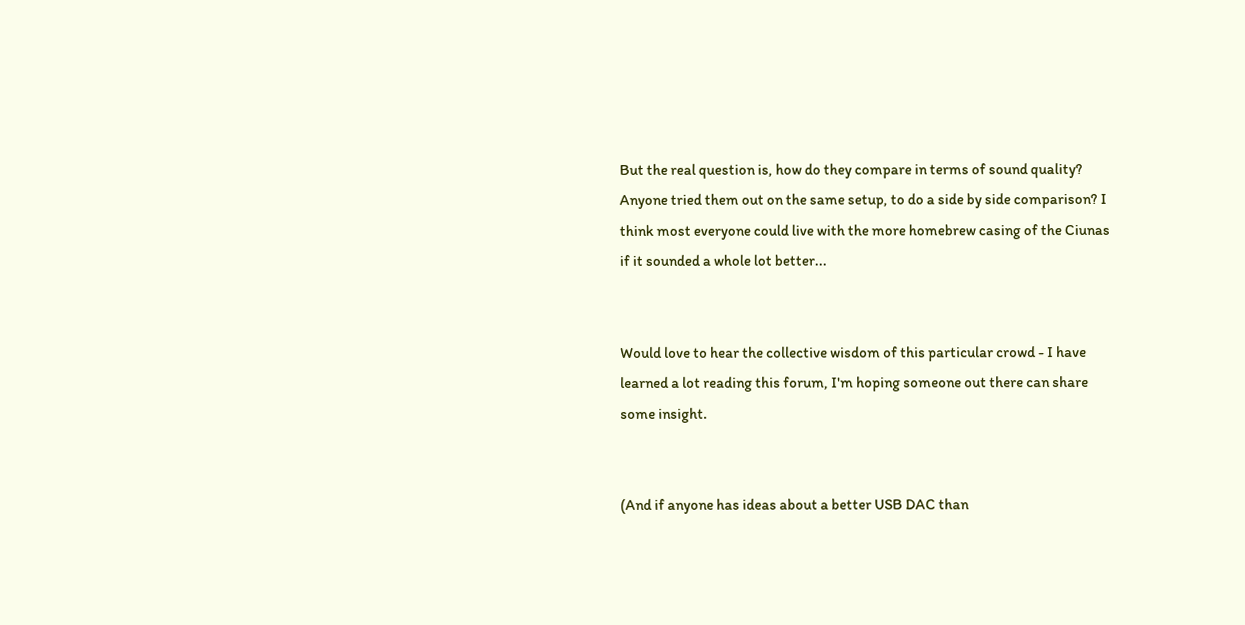But the real question is, how do they compare in terms of sound quality? Anyone tried them out on the same setup, to do a side by side comparison? I think most everyone could live with the more homebrew casing of the Ciunas if it sounded a whole lot better...


Would love to hear the collective wisdom of this particular crowd - I have learned a lot reading this forum, I'm hoping someone out there can share some insight.


(And if anyone has ideas about a better USB DAC than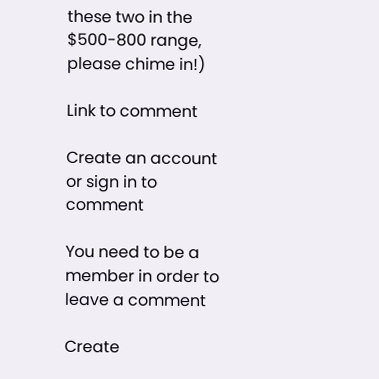these two in the $500-800 range, please chime in!)

Link to comment

Create an account or sign in to comment

You need to be a member in order to leave a comment

Create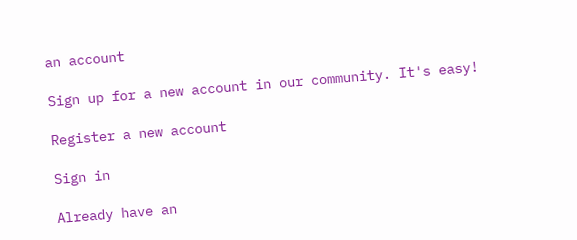an account

Sign up for a new account in our community. It's easy!

Register a new account

Sign in

Already have an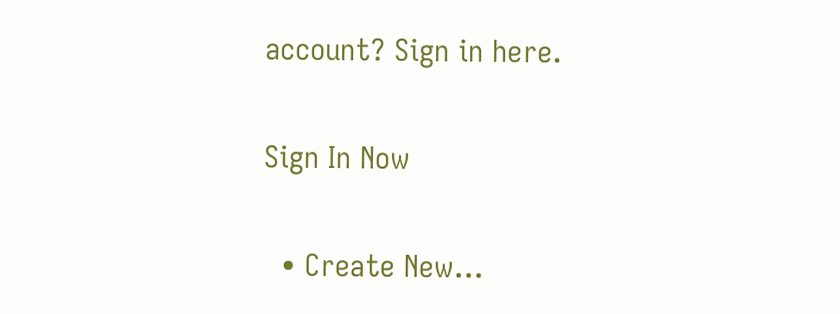account? Sign in here.

Sign In Now

  • Create New...